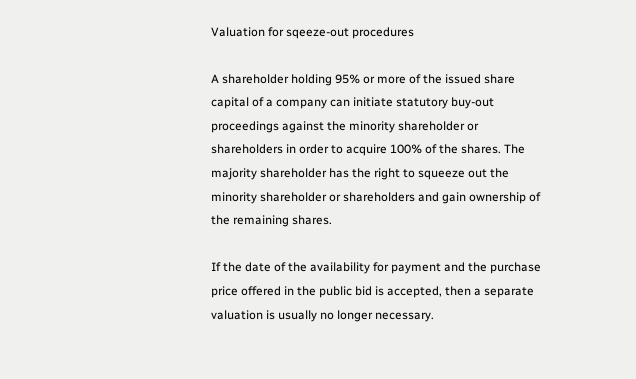Valuation for sqeeze-out procedures

A shareholder holding 95% or more of the issued share capital of a company can initiate statutory buy-out proceedings against the minority shareholder or shareholders in order to acquire 100% of the shares. The majority shareholder has the right to squeeze out the minority shareholder or shareholders and gain ownership of the remaining shares.

If the date of the availability for payment and the purchase price offered in the public bid is accepted, then a separate valuation is usually no longer necessary.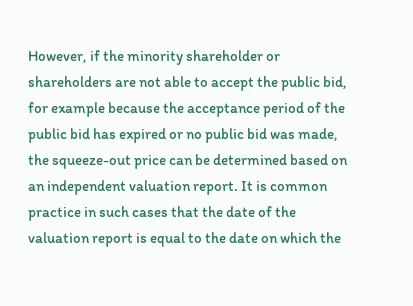However, if the minority shareholder or shareholders are not able to accept the public bid, for example because the acceptance period of the public bid has expired or no public bid was made, the squeeze-out price can be determined based on an independent valuation report. It is common practice in such cases that the date of the valuation report is equal to the date on which the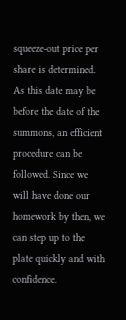squeeze-out price per share is determined. As this date may be before the date of the summons, an efficient procedure can be followed. Since we will have done our homework by then, we can step up to the plate quickly and with confidence.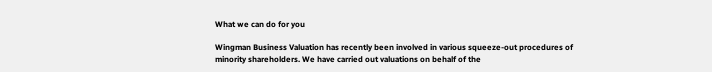What we can do for you

Wingman Business Valuation has recently been involved in various squeeze-out procedures of minority shareholders. We have carried out valuations on behalf of the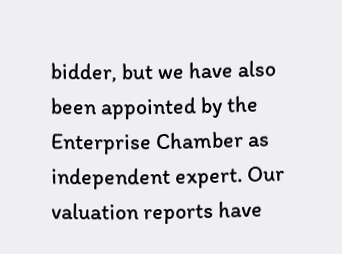bidder, but we have also been appointed by the Enterprise Chamber as independent expert. Our valuation reports have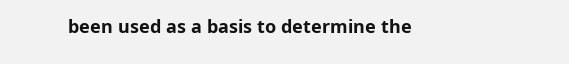been used as a basis to determine the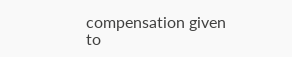compensation given to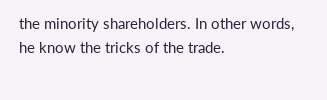the minority shareholders. In other words, he know the tricks of the trade.